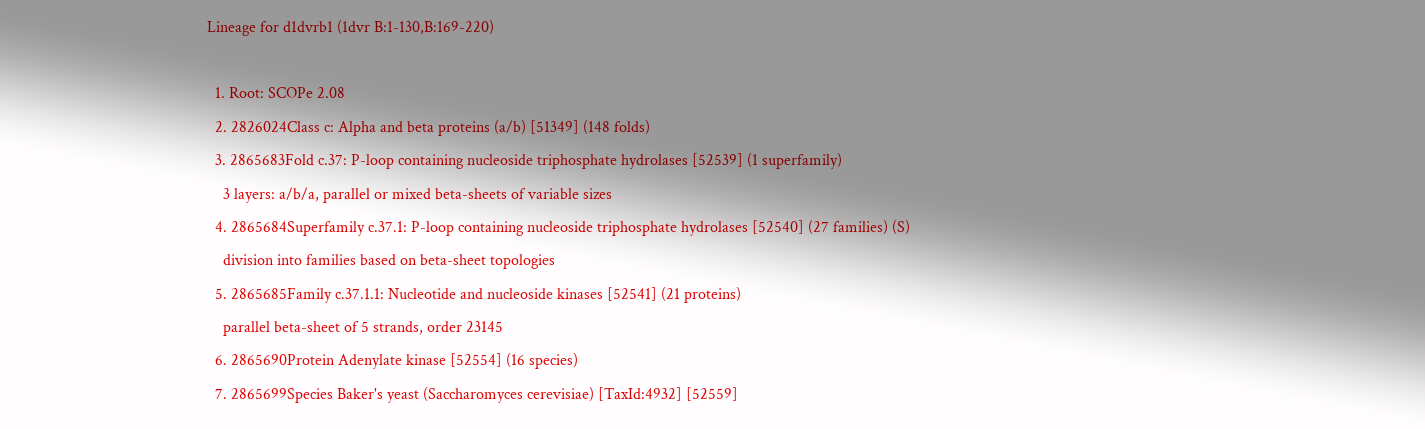Lineage for d1dvrb1 (1dvr B:1-130,B:169-220)

  1. Root: SCOPe 2.08
  2. 2826024Class c: Alpha and beta proteins (a/b) [51349] (148 folds)
  3. 2865683Fold c.37: P-loop containing nucleoside triphosphate hydrolases [52539] (1 superfamily)
    3 layers: a/b/a, parallel or mixed beta-sheets of variable sizes
  4. 2865684Superfamily c.37.1: P-loop containing nucleoside triphosphate hydrolases [52540] (27 families) (S)
    division into families based on beta-sheet topologies
  5. 2865685Family c.37.1.1: Nucleotide and nucleoside kinases [52541] (21 proteins)
    parallel beta-sheet of 5 strands, order 23145
  6. 2865690Protein Adenylate kinase [52554] (16 species)
  7. 2865699Species Baker's yeast (Saccharomyces cerevisiae) [TaxId:4932] [52559]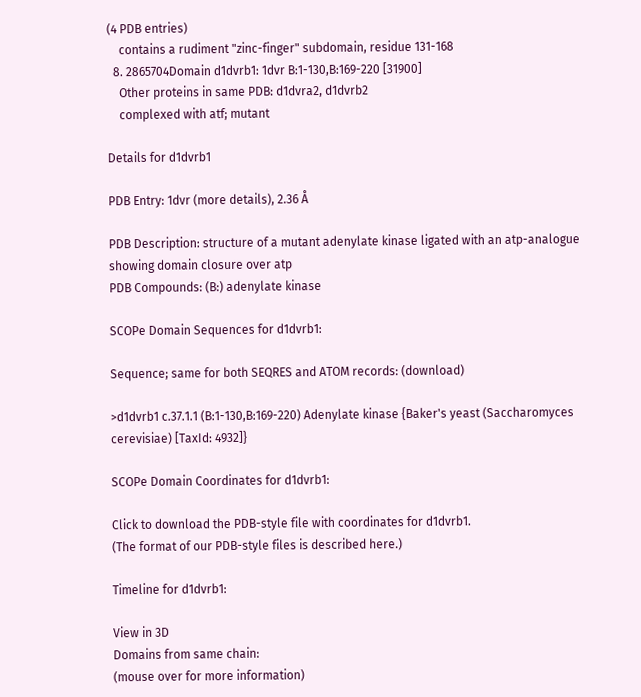(4 PDB entries)
    contains a rudiment "zinc-finger" subdomain, residue 131-168
  8. 2865704Domain d1dvrb1: 1dvr B:1-130,B:169-220 [31900]
    Other proteins in same PDB: d1dvra2, d1dvrb2
    complexed with atf; mutant

Details for d1dvrb1

PDB Entry: 1dvr (more details), 2.36 Å

PDB Description: structure of a mutant adenylate kinase ligated with an atp-analogue showing domain closure over atp
PDB Compounds: (B:) adenylate kinase

SCOPe Domain Sequences for d1dvrb1:

Sequence; same for both SEQRES and ATOM records: (download)

>d1dvrb1 c.37.1.1 (B:1-130,B:169-220) Adenylate kinase {Baker's yeast (Saccharomyces cerevisiae) [TaxId: 4932]}

SCOPe Domain Coordinates for d1dvrb1:

Click to download the PDB-style file with coordinates for d1dvrb1.
(The format of our PDB-style files is described here.)

Timeline for d1dvrb1:

View in 3D
Domains from same chain:
(mouse over for more information)